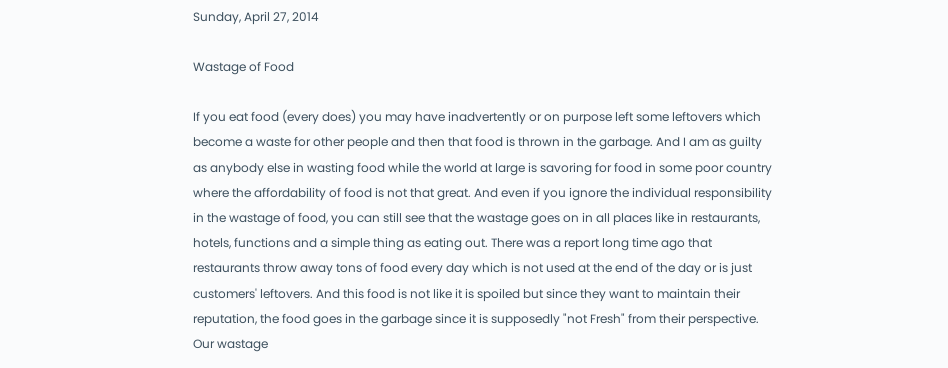Sunday, April 27, 2014

Wastage of Food

If you eat food (every does) you may have inadvertently or on purpose left some leftovers which become a waste for other people and then that food is thrown in the garbage. And I am as guilty as anybody else in wasting food while the world at large is savoring for food in some poor country where the affordability of food is not that great. And even if you ignore the individual responsibility in the wastage of food, you can still see that the wastage goes on in all places like in restaurants, hotels, functions and a simple thing as eating out. There was a report long time ago that restaurants throw away tons of food every day which is not used at the end of the day or is just customers' leftovers. And this food is not like it is spoiled but since they want to maintain their reputation, the food goes in the garbage since it is supposedly "not Fresh" from their perspective. Our wastage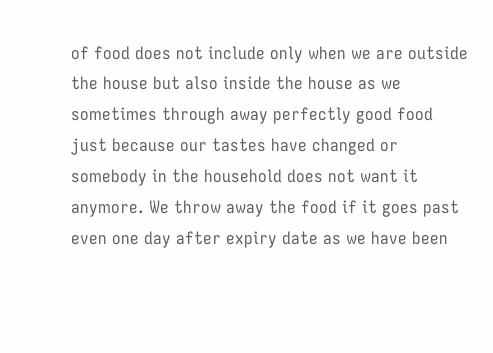of food does not include only when we are outside the house but also inside the house as we sometimes through away perfectly good food just because our tastes have changed or somebody in the household does not want it anymore. We throw away the food if it goes past even one day after expiry date as we have been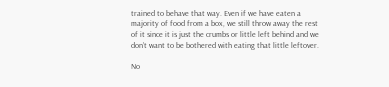trained to behave that way. Even if we have eaten a majority of food from a box, we still throw away the rest of it since it is just the crumbs or little left behind and we don’t want to be bothered with eating that little leftover.

No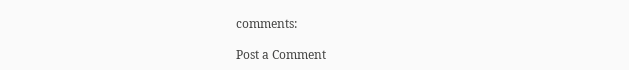comments:

Post a Comment